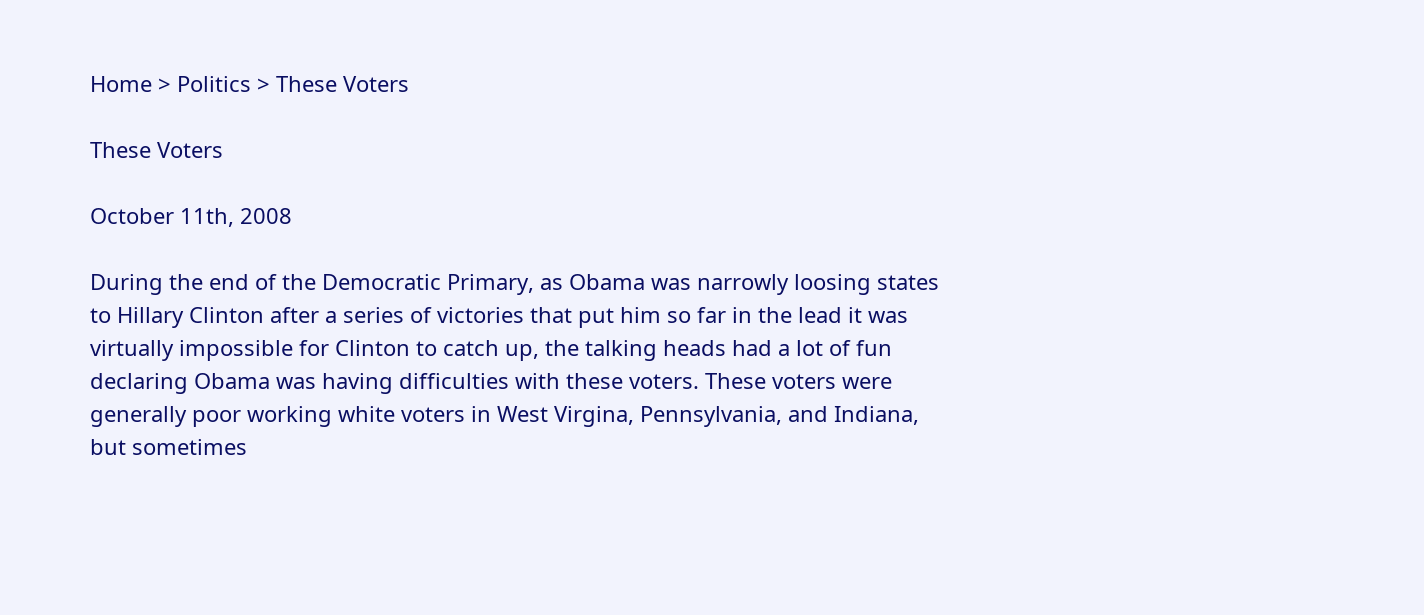Home > Politics > These Voters

These Voters

October 11th, 2008

During the end of the Democratic Primary, as Obama was narrowly loosing states to Hillary Clinton after a series of victories that put him so far in the lead it was virtually impossible for Clinton to catch up, the talking heads had a lot of fun declaring Obama was having difficulties with these voters. These voters were generally poor working white voters in West Virgina, Pennsylvania, and Indiana, but sometimes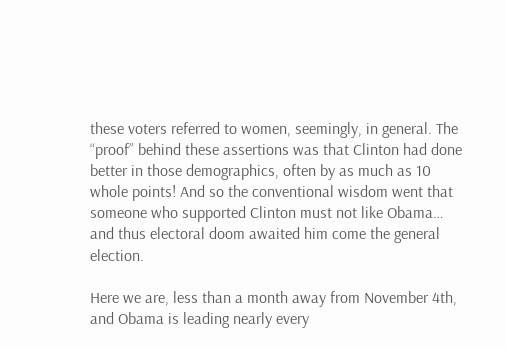these voters referred to women, seemingly, in general. The “proof” behind these assertions was that Clinton had done better in those demographics, often by as much as 10 whole points! And so the conventional wisdom went that someone who supported Clinton must not like Obama… and thus electoral doom awaited him come the general election.

Here we are, less than a month away from November 4th, and Obama is leading nearly every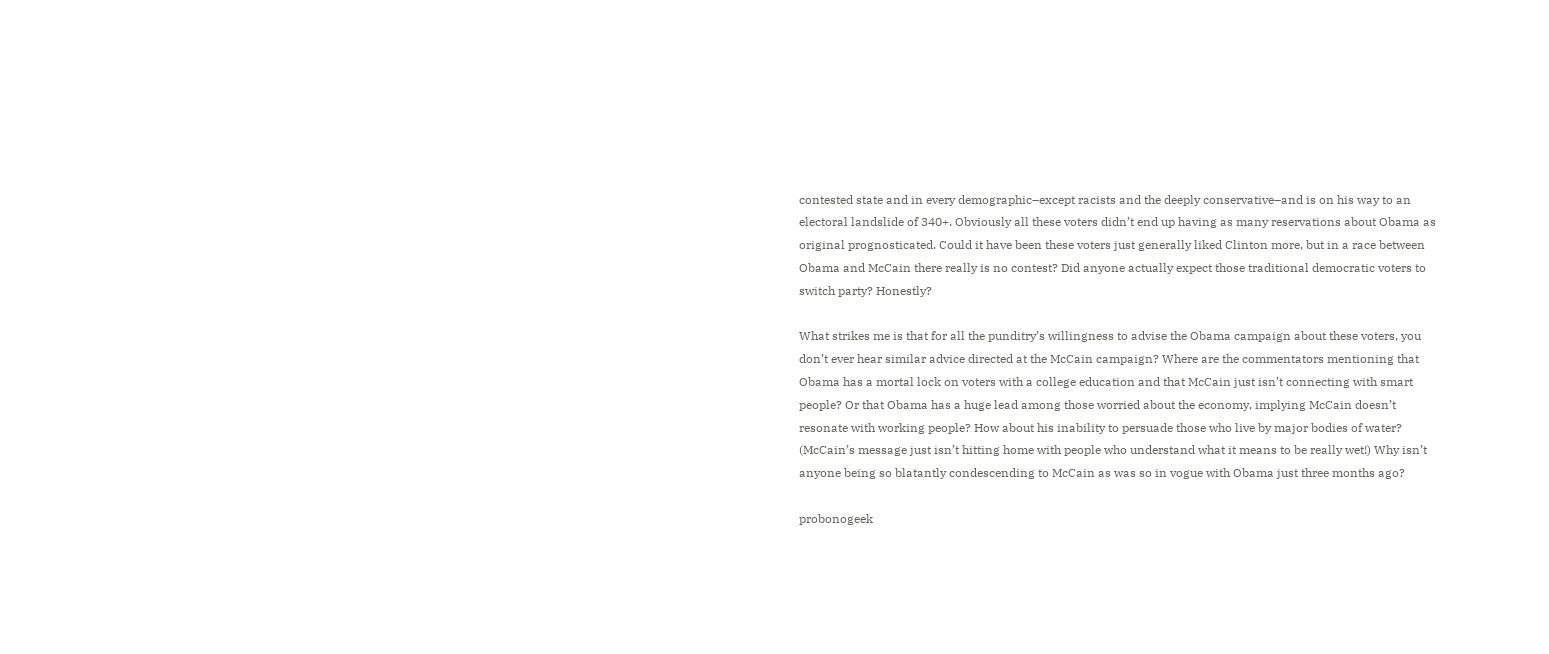contested state and in every demographic–except racists and the deeply conservative–and is on his way to an electoral landslide of 340+. Obviously all these voters didn’t end up having as many reservations about Obama as original prognosticated. Could it have been these voters just generally liked Clinton more, but in a race between Obama and McCain there really is no contest? Did anyone actually expect those traditional democratic voters to switch party? Honestly?

What strikes me is that for all the punditry’s willingness to advise the Obama campaign about these voters, you don’t ever hear similar advice directed at the McCain campaign? Where are the commentators mentioning that Obama has a mortal lock on voters with a college education and that McCain just isn’t connecting with smart people? Or that Obama has a huge lead among those worried about the economy, implying McCain doesn’t resonate with working people? How about his inability to persuade those who live by major bodies of water? (McCain’s message just isn’t hitting home with people who understand what it means to be really wet!) Why isn’t anyone being so blatantly condescending to McCain as was so in vogue with Obama just three months ago?

probonogeek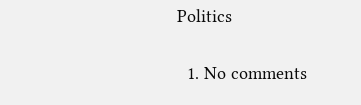Politics

  1. No comments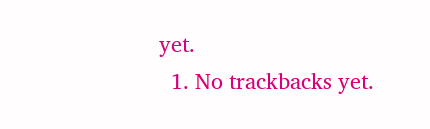yet.
  1. No trackbacks yet.